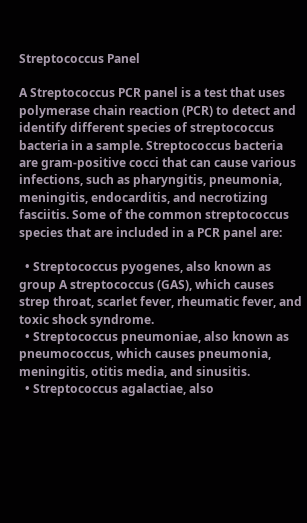Streptococcus Panel

A Streptococcus PCR panel is a test that uses polymerase chain reaction (PCR) to detect and identify different species of streptococcus bacteria in a sample. Streptococcus bacteria are gram-positive cocci that can cause various infections, such as pharyngitis, pneumonia, meningitis, endocarditis, and necrotizing fasciitis. Some of the common streptococcus species that are included in a PCR panel are:

  • Streptococcus pyogenes, also known as group A streptococcus (GAS), which causes strep throat, scarlet fever, rheumatic fever, and toxic shock syndrome.
  • Streptococcus pneumoniae, also known as pneumococcus, which causes pneumonia, meningitis, otitis media, and sinusitis.
  • Streptococcus agalactiae, also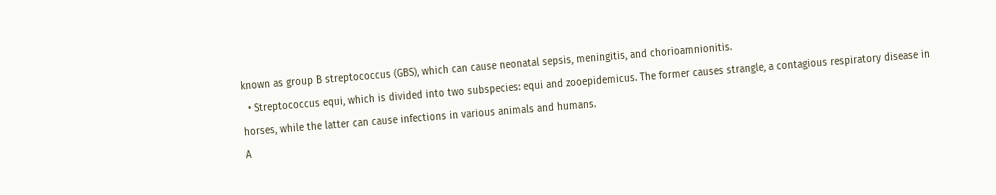known as group B streptococcus (GBS), which can cause neonatal sepsis, meningitis, and chorioamnionitis.
  • Streptococcus equi, which is divided into two subspecies: equi and zooepidemicus. The former causes strangle, a contagious respiratory disease in horses, while the latter can cause infections in various animals and humans.
A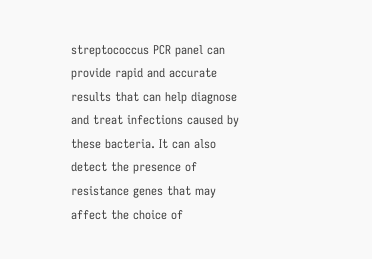streptococcus PCR panel can provide rapid and accurate results that can help diagnose and treat infections caused by these bacteria. It can also detect the presence of resistance genes that may affect the choice of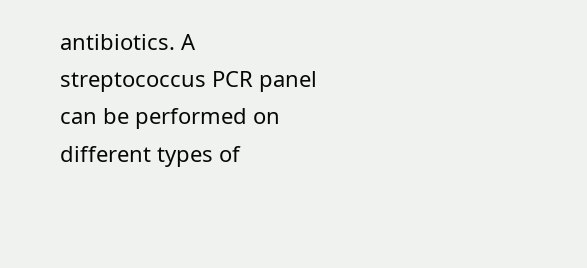antibiotics. A streptococcus PCR panel can be performed on different types of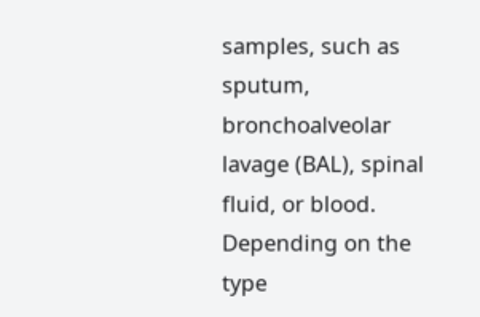samples, such as sputum, bronchoalveolar lavage (BAL), spinal fluid, or blood. Depending on the type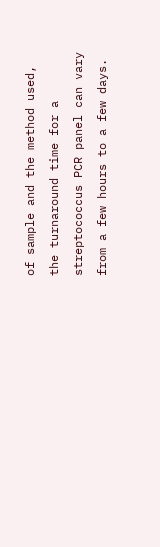of sample and the method used, the turnaround time for a streptococcus PCR panel can vary from a few hours to a few days.